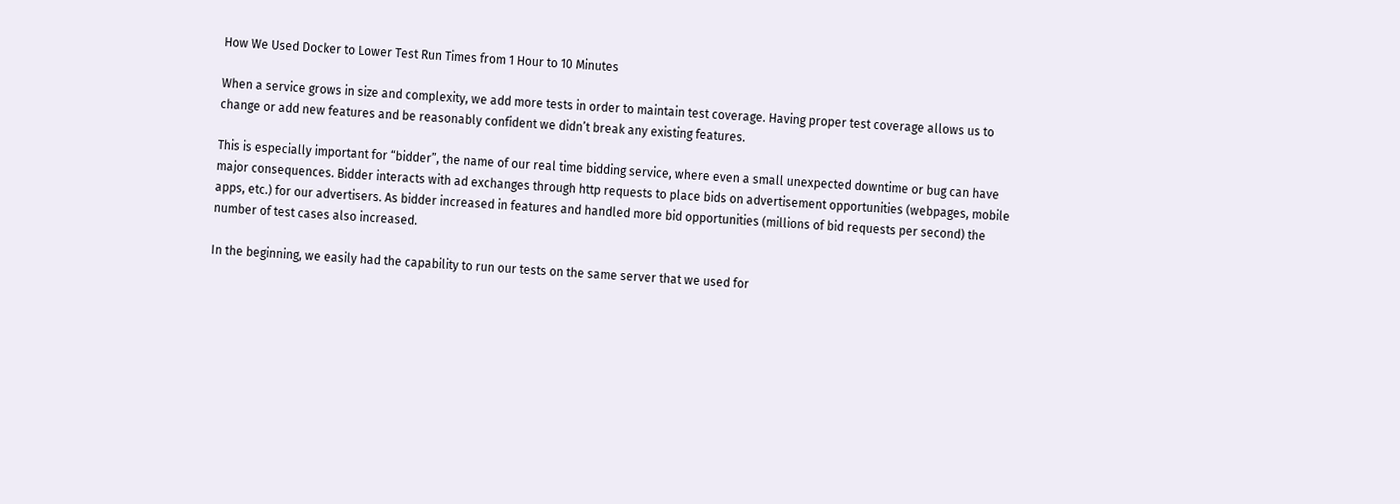How We Used Docker to Lower Test Run Times from 1 Hour to 10 Minutes

When a service grows in size and complexity, we add more tests in order to maintain test coverage. Having proper test coverage allows us to change or add new features and be reasonably confident we didn’t break any existing features.

This is especially important for “bidder”, the name of our real time bidding service, where even a small unexpected downtime or bug can have major consequences. Bidder interacts with ad exchanges through http requests to place bids on advertisement opportunities (webpages, mobile apps, etc.) for our advertisers. As bidder increased in features and handled more bid opportunities (millions of bid requests per second) the number of test cases also increased.

In the beginning, we easily had the capability to run our tests on the same server that we used for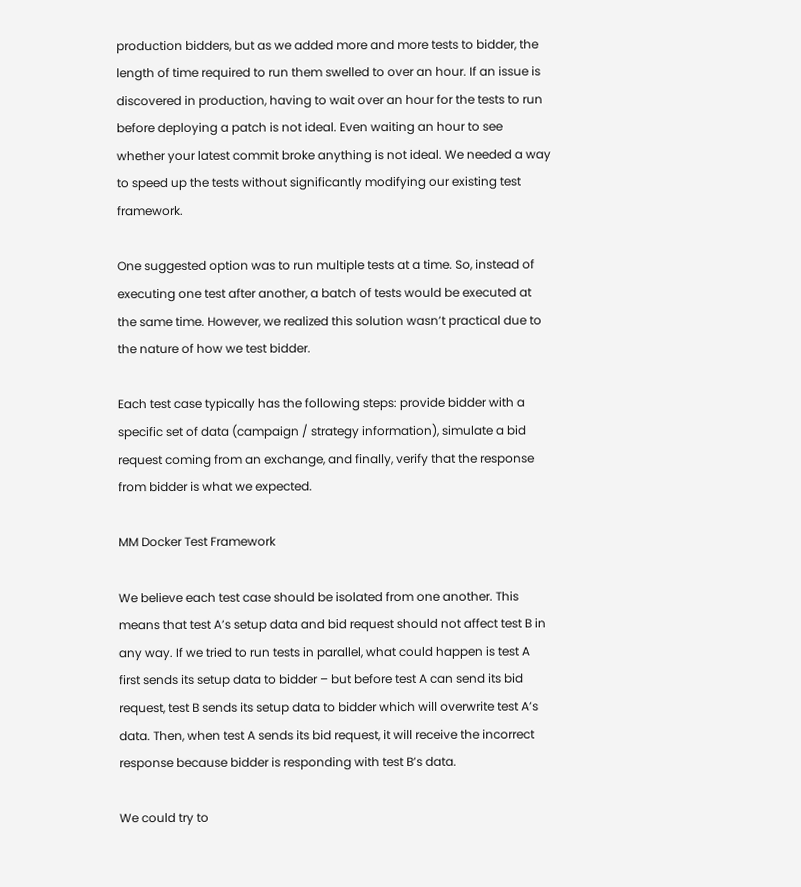production bidders, but as we added more and more tests to bidder, the length of time required to run them swelled to over an hour. If an issue is discovered in production, having to wait over an hour for the tests to run before deploying a patch is not ideal. Even waiting an hour to see whether your latest commit broke anything is not ideal. We needed a way to speed up the tests without significantly modifying our existing test framework.

One suggested option was to run multiple tests at a time. So, instead of executing one test after another, a batch of tests would be executed at the same time. However, we realized this solution wasn’t practical due to the nature of how we test bidder.

Each test case typically has the following steps: provide bidder with a specific set of data (campaign / strategy information), simulate a bid request coming from an exchange, and finally, verify that the response from bidder is what we expected.

MM Docker Test Framework

We believe each test case should be isolated from one another. This means that test A’s setup data and bid request should not affect test B in any way. If we tried to run tests in parallel, what could happen is test A first sends its setup data to bidder – but before test A can send its bid request, test B sends its setup data to bidder which will overwrite test A’s data. Then, when test A sends its bid request, it will receive the incorrect response because bidder is responding with test B’s data.

We could try to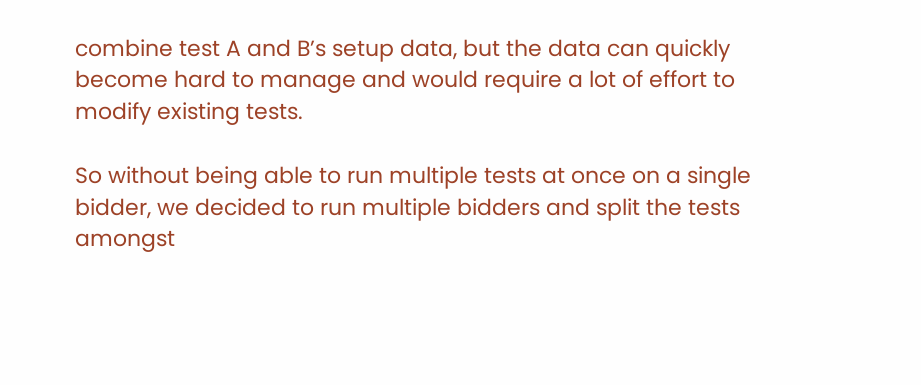combine test A and B’s setup data, but the data can quickly become hard to manage and would require a lot of effort to modify existing tests.

So without being able to run multiple tests at once on a single bidder, we decided to run multiple bidders and split the tests amongst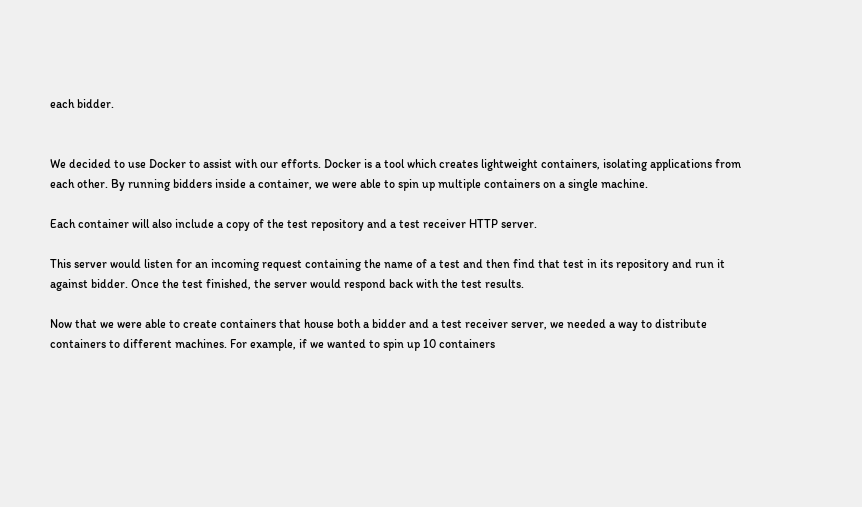each bidder.


We decided to use Docker to assist with our efforts. Docker is a tool which creates lightweight containers, isolating applications from each other. By running bidders inside a container, we were able to spin up multiple containers on a single machine.

Each container will also include a copy of the test repository and a test receiver HTTP server.

This server would listen for an incoming request containing the name of a test and then find that test in its repository and run it against bidder. Once the test finished, the server would respond back with the test results.

Now that we were able to create containers that house both a bidder and a test receiver server, we needed a way to distribute containers to different machines. For example, if we wanted to spin up 10 containers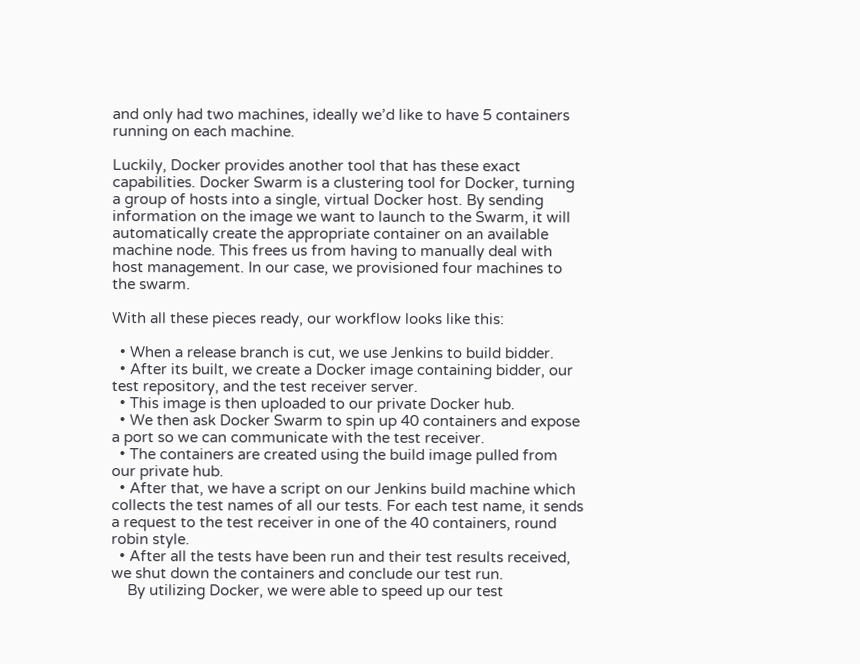and only had two machines, ideally we’d like to have 5 containers running on each machine.

Luckily, Docker provides another tool that has these exact capabilities. Docker Swarm is a clustering tool for Docker, turning a group of hosts into a single, virtual Docker host. By sending information on the image we want to launch to the Swarm, it will automatically create the appropriate container on an available machine node. This frees us from having to manually deal with host management. In our case, we provisioned four machines to the swarm.

With all these pieces ready, our workflow looks like this:

  • When a release branch is cut, we use Jenkins to build bidder.
  • After its built, we create a Docker image containing bidder, our test repository, and the test receiver server.
  • This image is then uploaded to our private Docker hub.
  • We then ask Docker Swarm to spin up 40 containers and expose a port so we can communicate with the test receiver.
  • The containers are created using the build image pulled from our private hub.
  • After that, we have a script on our Jenkins build machine which collects the test names of all our tests. For each test name, it sends a request to the test receiver in one of the 40 containers, round robin style.
  • After all the tests have been run and their test results received, we shut down the containers and conclude our test run.
    By utilizing Docker, we were able to speed up our test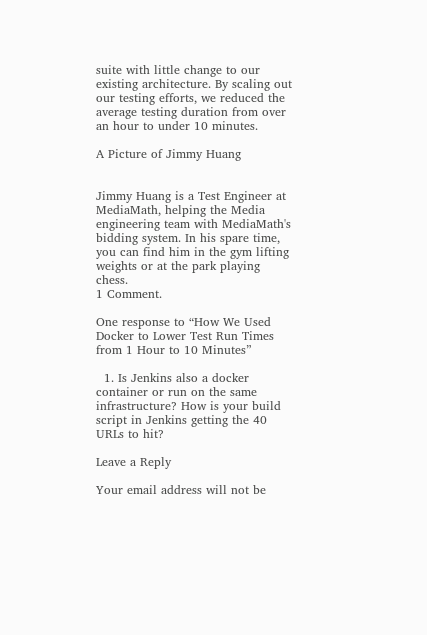suite with little change to our existing architecture. By scaling out our testing efforts, we reduced the average testing duration from over an hour to under 10 minutes.

A Picture of Jimmy Huang


Jimmy Huang is a Test Engineer at MediaMath, helping the Media engineering team with MediaMath's bidding system. In his spare time, you can find him in the gym lifting weights or at the park playing chess.
1 Comment.

One response to “How We Used Docker to Lower Test Run Times from 1 Hour to 10 Minutes”

  1. Is Jenkins also a docker container or run on the same infrastructure? How is your build script in Jenkins getting the 40 URLs to hit?

Leave a Reply

Your email address will not be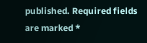published. Required fields are marked *